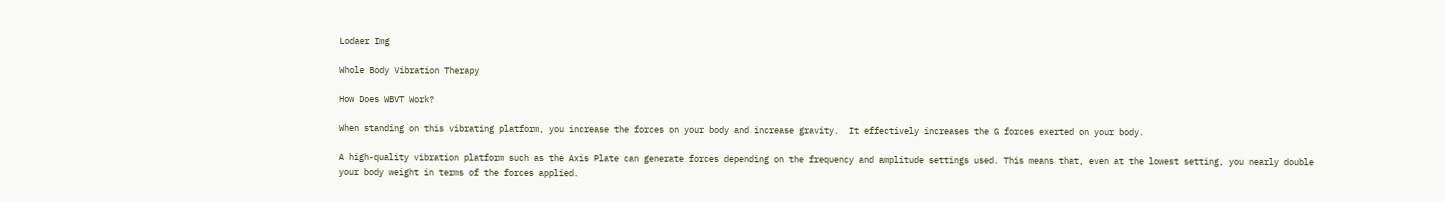Lodaer Img

Whole Body Vibration Therapy

How Does WBVT Work?

When standing on this vibrating platform, you increase the forces on your body and increase gravity.  It effectively increases the G forces exerted on your body.

A high-quality vibration platform such as the Axis Plate can generate forces depending on the frequency and amplitude settings used. This means that, even at the lowest setting, you nearly double your body weight in terms of the forces applied.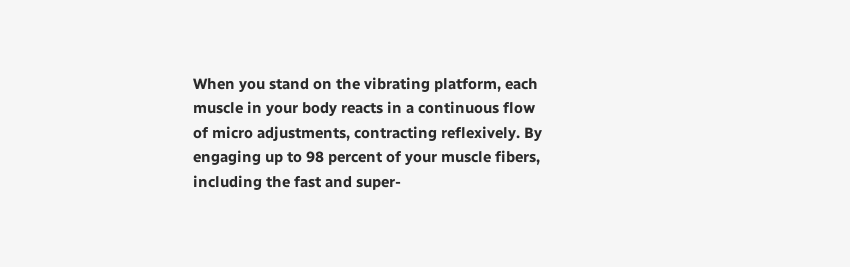When you stand on the vibrating platform, each muscle in your body reacts in a continuous flow of micro adjustments, contracting reflexively. By engaging up to 98 percent of your muscle fibers, including the fast and super-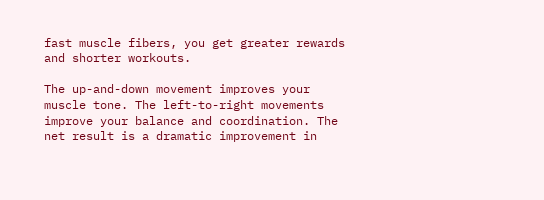fast muscle fibers, you get greater rewards and shorter workouts.

The up-and-down movement improves your muscle tone. The left-to-right movements improve your balance and coordination. The net result is a dramatic improvement in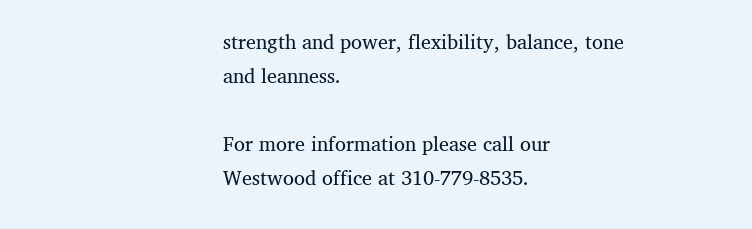strength and power, flexibility, balance, tone and leanness.

For more information please call our Westwood office at 310-779-8535.